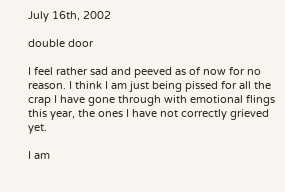July 16th, 2002

double door

I feel rather sad and peeved as of now for no reason. I think I am just being pissed for all the crap I have gone through with emotional flings this year, the ones I have not correctly grieved yet.

I am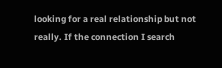looking for a real relationship but not really. If the connection I search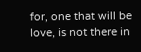for, one that will be love, is not there in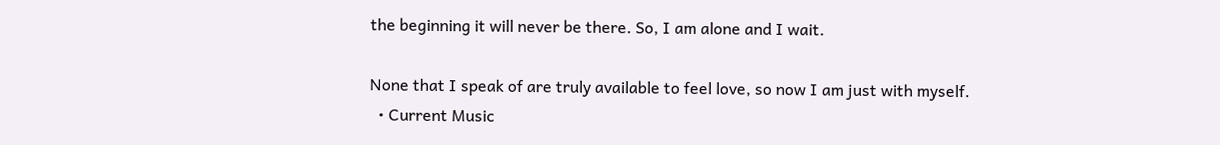the beginning it will never be there. So, I am alone and I wait.

None that I speak of are truly available to feel love, so now I am just with myself.
  • Current Music